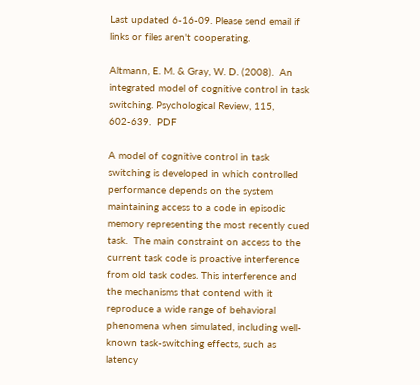Last updated 6-16-09. Please send email if links or files aren't cooperating.

Altmann, E. M. & Gray, W. D. (2008).  An integrated model of cognitive control in task switching. Psychological Review, 115, 602-639.  PDF

A model of cognitive control in task switching is developed in which controlled performance depends on the system maintaining access to a code in episodic memory representing the most recently cued task.  The main constraint on access to the current task code is proactive interference from old task codes. This interference and the mechanisms that contend with it reproduce a wide range of behavioral phenomena when simulated, including well-known task-switching effects, such as latency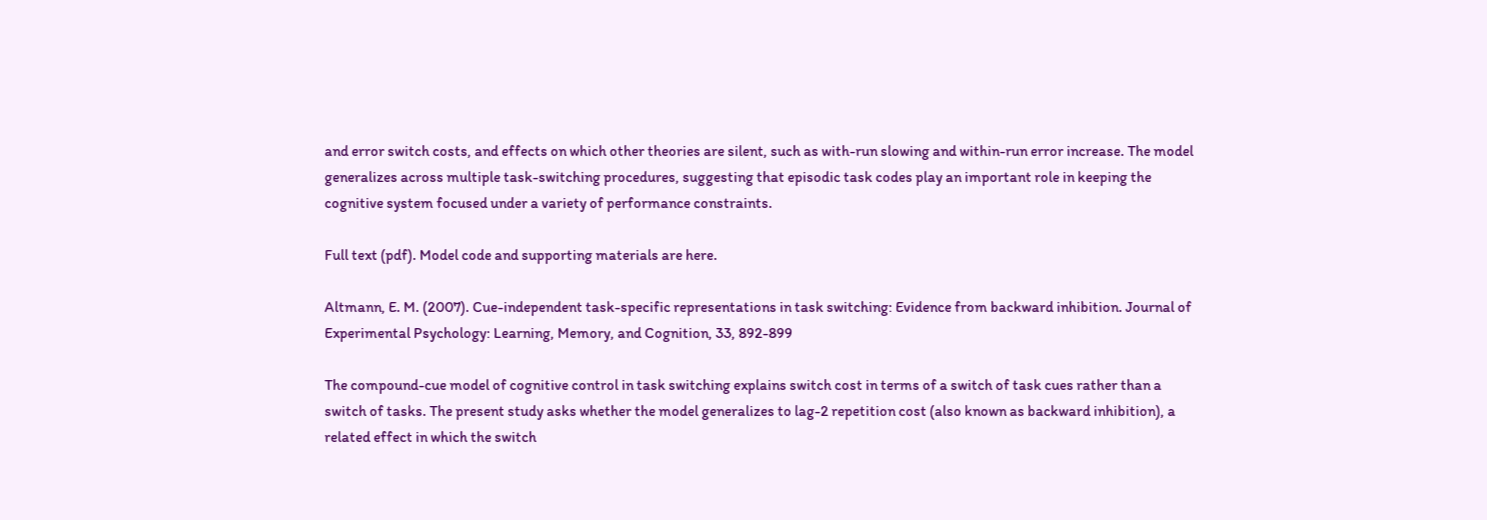and error switch costs, and effects on which other theories are silent, such as with-run slowing and within-run error increase. The model generalizes across multiple task-switching procedures, suggesting that episodic task codes play an important role in keeping the cognitive system focused under a variety of performance constraints.

Full text (pdf). Model code and supporting materials are here.

Altmann, E. M. (2007). Cue-independent task-specific representations in task switching: Evidence from backward inhibition. Journal of Experimental Psychology: Learning, Memory, and Cognition, 33, 892-899

The compound-cue model of cognitive control in task switching explains switch cost in terms of a switch of task cues rather than a switch of tasks. The present study asks whether the model generalizes to lag-2 repetition cost (also known as backward inhibition), a related effect in which the switch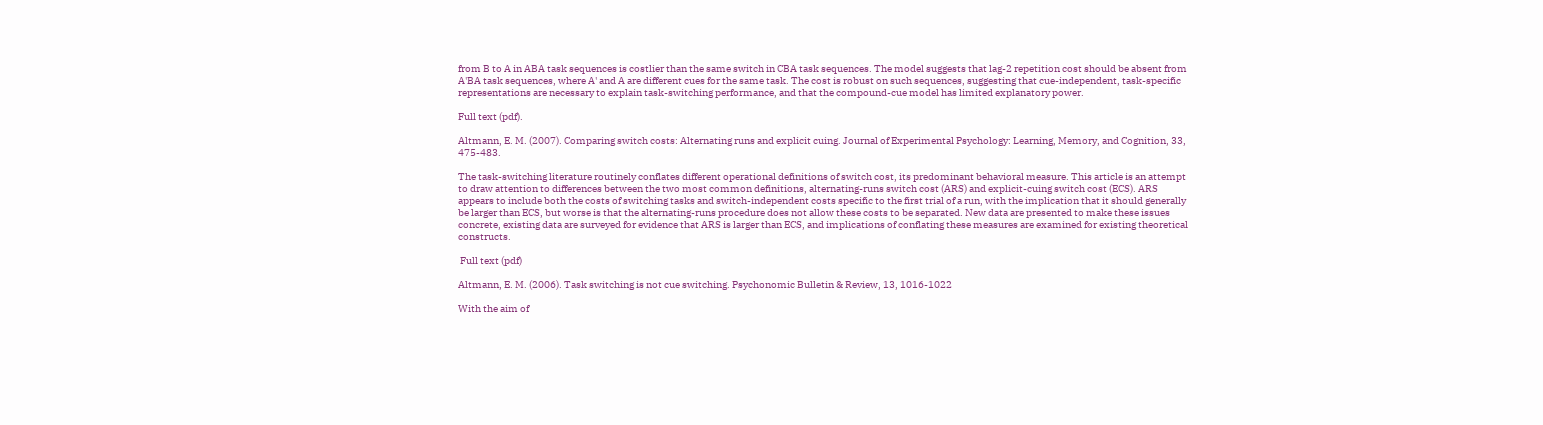from B to A in ABA task sequences is costlier than the same switch in CBA task sequences. The model suggests that lag-2 repetition cost should be absent from A'BA task sequences, where A' and A are different cues for the same task. The cost is robust on such sequences, suggesting that cue-independent, task-specific representations are necessary to explain task-switching performance, and that the compound-cue model has limited explanatory power.

Full text (pdf).

Altmann, E. M. (2007). Comparing switch costs: Alternating runs and explicit cuing. Journal of Experimental Psychology: Learning, Memory, and Cognition, 33, 475-483.

The task-switching literature routinely conflates different operational definitions of switch cost, its predominant behavioral measure. This article is an attempt to draw attention to differences between the two most common definitions, alternating-runs switch cost (ARS) and explicit-cuing switch cost (ECS). ARS appears to include both the costs of switching tasks and switch-independent costs specific to the first trial of a run, with the implication that it should generally be larger than ECS, but worse is that the alternating-runs procedure does not allow these costs to be separated. New data are presented to make these issues concrete, existing data are surveyed for evidence that ARS is larger than ECS, and implications of conflating these measures are examined for existing theoretical constructs.

 Full text (pdf)

Altmann, E. M. (2006). Task switching is not cue switching. Psychonomic Bulletin & Review, 13, 1016-1022

With the aim of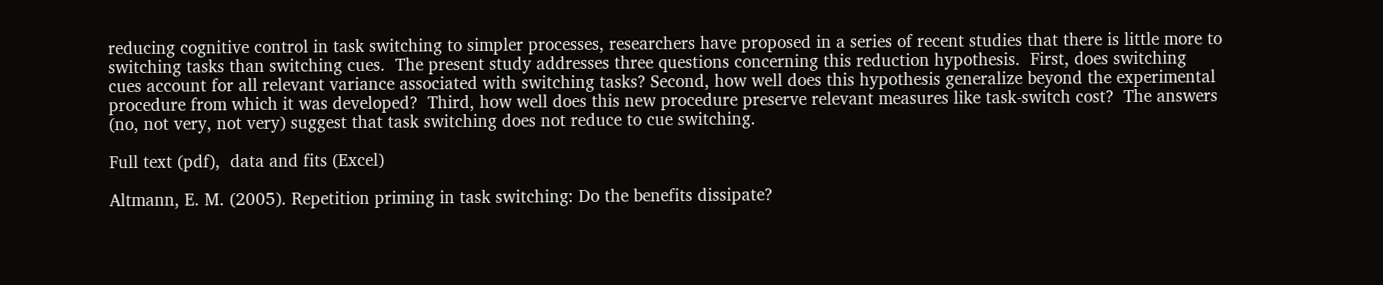reducing cognitive control in task switching to simpler processes, researchers have proposed in a series of recent studies that there is little more to switching tasks than switching cues.  The present study addresses three questions concerning this reduction hypothesis.  First, does switching cues account for all relevant variance associated with switching tasks? Second, how well does this hypothesis generalize beyond the experimental procedure from which it was developed?  Third, how well does this new procedure preserve relevant measures like task-switch cost?  The answers (no, not very, not very) suggest that task switching does not reduce to cue switching.

Full text (pdf),  data and fits (Excel)

Altmann, E. M. (2005). Repetition priming in task switching: Do the benefits dissipate?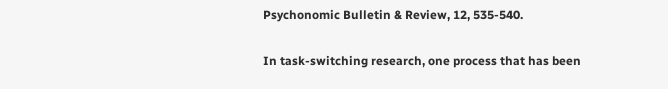Psychonomic Bulletin & Review, 12, 535-540.

In task-switching research, one process that has been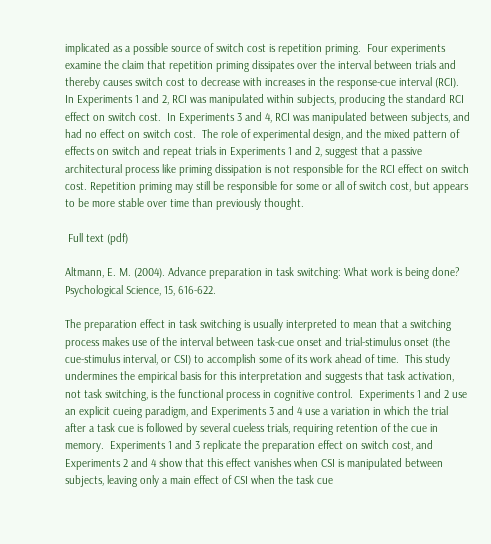implicated as a possible source of switch cost is repetition priming.  Four experiments examine the claim that repetition priming dissipates over the interval between trials and thereby causes switch cost to decrease with increases in the response-cue interval (RCI).  In Experiments 1 and 2, RCI was manipulated within subjects, producing the standard RCI effect on switch cost.  In Experiments 3 and 4, RCI was manipulated between subjects, and had no effect on switch cost.  The role of experimental design, and the mixed pattern of effects on switch and repeat trials in Experiments 1 and 2, suggest that a passive architectural process like priming dissipation is not responsible for the RCI effect on switch cost. Repetition priming may still be responsible for some or all of switch cost, but appears to be more stable over time than previously thought.

 Full text (pdf)

Altmann, E. M. (2004). Advance preparation in task switching: What work is being done? Psychological Science, 15, 616-622.

The preparation effect in task switching is usually interpreted to mean that a switching process makes use of the interval between task-cue onset and trial-stimulus onset (the cue-stimulus interval, or CSI) to accomplish some of its work ahead of time.  This study undermines the empirical basis for this interpretation and suggests that task activation, not task switching, is the functional process in cognitive control.  Experiments 1 and 2 use an explicit cueing paradigm, and Experiments 3 and 4 use a variation in which the trial after a task cue is followed by several cueless trials, requiring retention of the cue in memory.  Experiments 1 and 3 replicate the preparation effect on switch cost, and Experiments 2 and 4 show that this effect vanishes when CSI is manipulated between subjects, leaving only a main effect of CSI when the task cue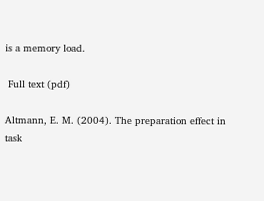is a memory load.

 Full text (pdf)

Altmann, E. M. (2004). The preparation effect in task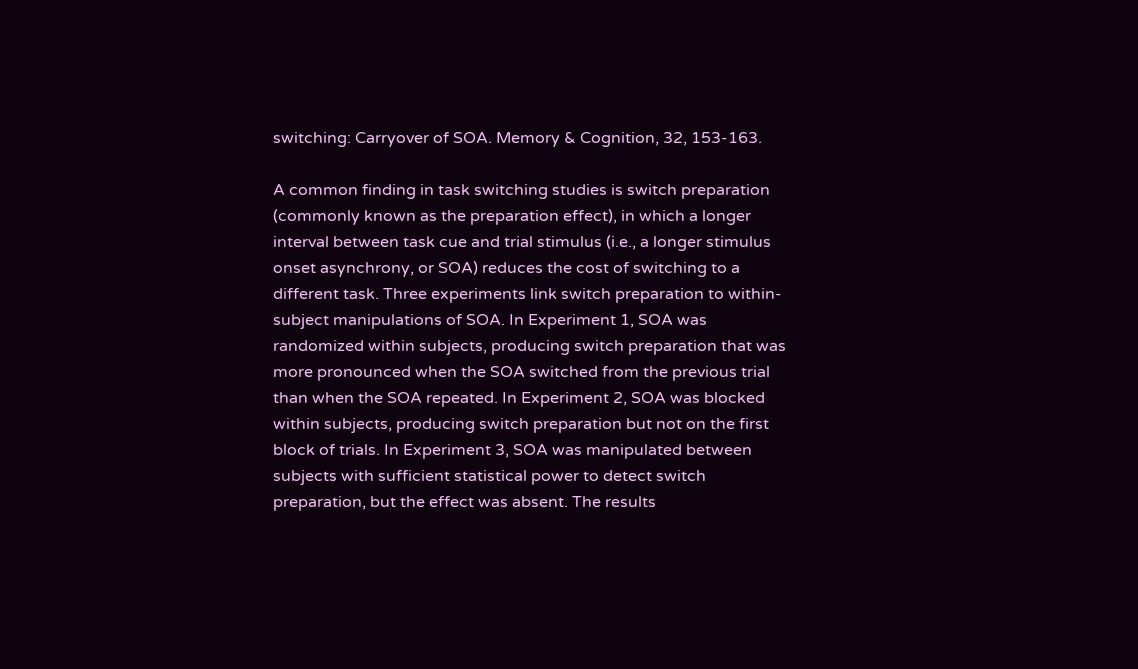switching: Carryover of SOA. Memory & Cognition, 32, 153-163.

A common finding in task switching studies is switch preparation (commonly known as the preparation effect), in which a longer interval between task cue and trial stimulus (i.e., a longer stimulus onset asynchrony, or SOA) reduces the cost of switching to a different task. Three experiments link switch preparation to within-subject manipulations of SOA. In Experiment 1, SOA was randomized within subjects, producing switch preparation that was more pronounced when the SOA switched from the previous trial than when the SOA repeated. In Experiment 2, SOA was blocked within subjects, producing switch preparation but not on the first block of trials. In Experiment 3, SOA was manipulated between subjects with sufficient statistical power to detect switch preparation, but the effect was absent. The results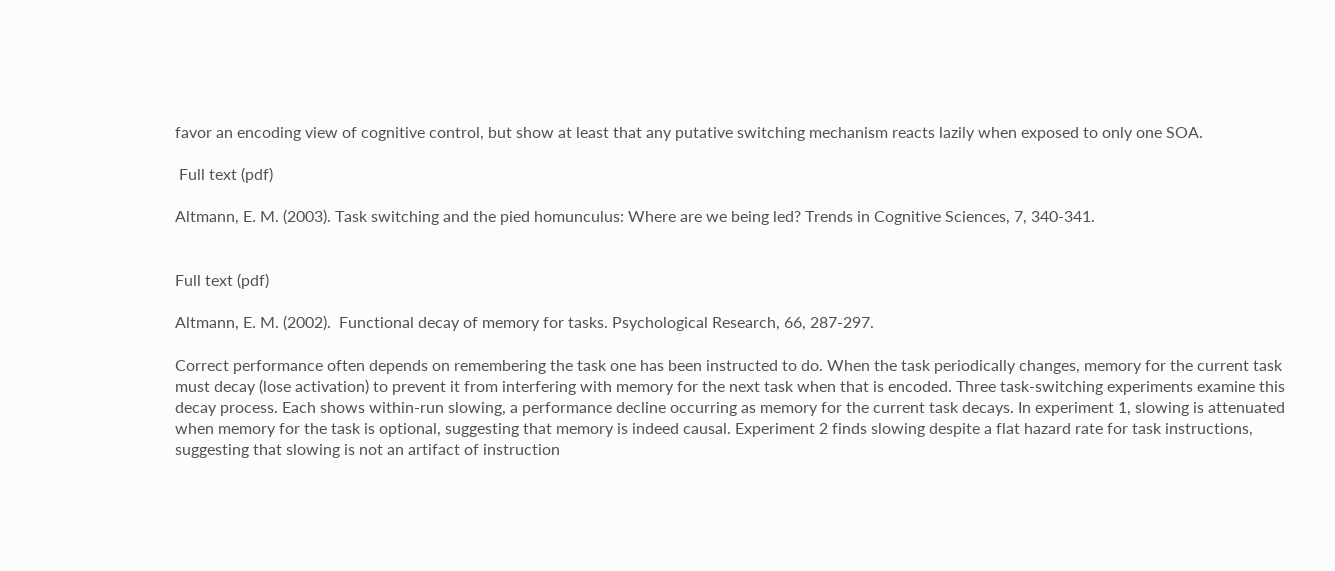favor an encoding view of cognitive control, but show at least that any putative switching mechanism reacts lazily when exposed to only one SOA.

 Full text (pdf)

Altmann, E. M. (2003). Task switching and the pied homunculus: Where are we being led? Trends in Cognitive Sciences, 7, 340-341.


Full text (pdf)

Altmann, E. M. (2002).  Functional decay of memory for tasks. Psychological Research, 66, 287-297.

Correct performance often depends on remembering the task one has been instructed to do. When the task periodically changes, memory for the current task must decay (lose activation) to prevent it from interfering with memory for the next task when that is encoded. Three task-switching experiments examine this decay process. Each shows within-run slowing, a performance decline occurring as memory for the current task decays. In experiment 1, slowing is attenuated when memory for the task is optional, suggesting that memory is indeed causal. Experiment 2 finds slowing despite a flat hazard rate for task instructions, suggesting that slowing is not an artifact of instruction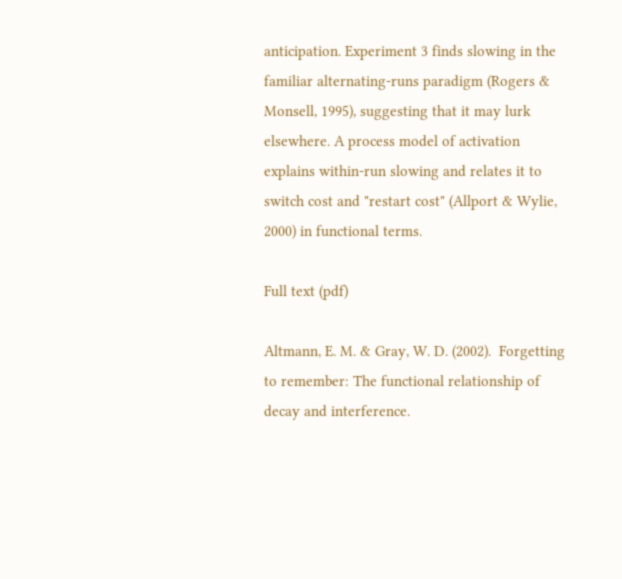anticipation. Experiment 3 finds slowing in the familiar alternating-runs paradigm (Rogers & Monsell, 1995), suggesting that it may lurk elsewhere. A process model of activation explains within-run slowing and relates it to switch cost and "restart cost" (Allport & Wylie, 2000) in functional terms.

Full text (pdf)

Altmann, E. M. & Gray, W. D. (2002).  Forgetting to remember: The functional relationship of decay and interference.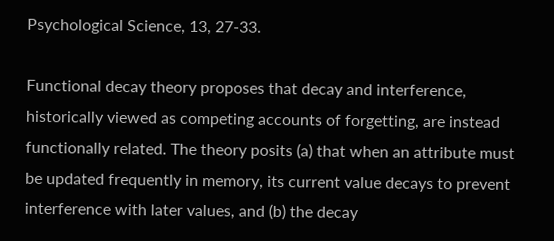Psychological Science, 13, 27-33.

Functional decay theory proposes that decay and interference, historically viewed as competing accounts of forgetting, are instead functionally related. The theory posits (a) that when an attribute must be updated frequently in memory, its current value decays to prevent interference with later values, and (b) the decay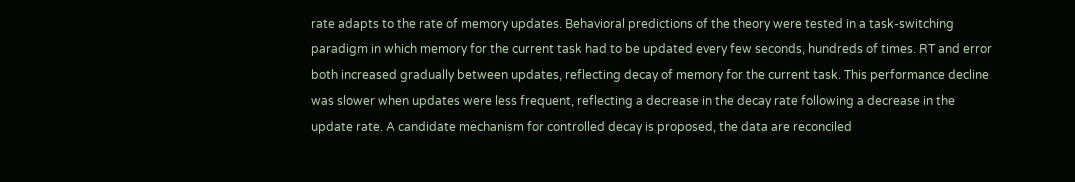rate adapts to the rate of memory updates. Behavioral predictions of the theory were tested in a task-switching paradigm in which memory for the current task had to be updated every few seconds, hundreds of times. RT and error both increased gradually between updates, reflecting decay of memory for the current task. This performance decline was slower when updates were less frequent, reflecting a decrease in the decay rate following a decrease in the update rate. A candidate mechanism for controlled decay is proposed, the data are reconciled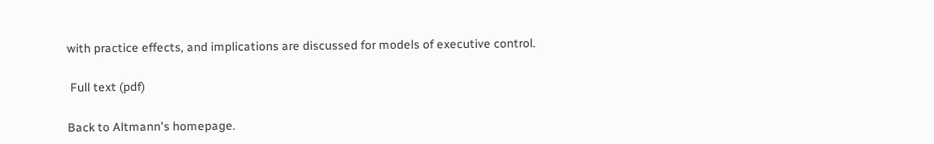with practice effects, and implications are discussed for models of executive control.

 Full text (pdf)

Back to Altmann's homepage.